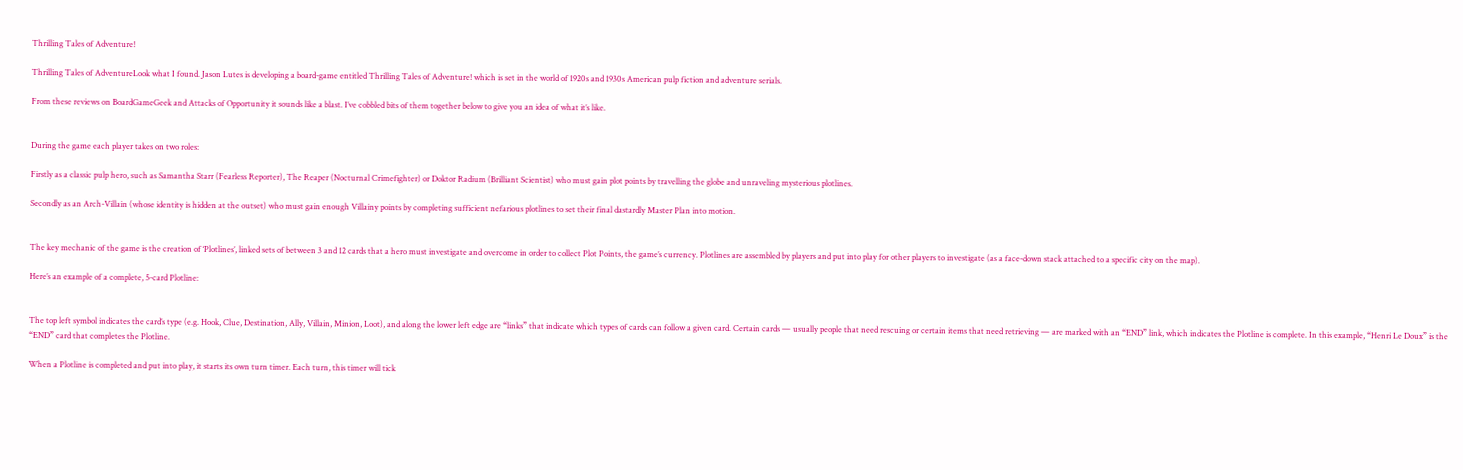Thrilling Tales of Adventure!

Thrilling Tales of AdventureLook what I found. Jason Lutes is developing a board-game entitled Thrilling Tales of Adventure! which is set in the world of 1920s and 1930s American pulp fiction and adventure serials.

From these reviews on BoardGameGeek and Attacks of Opportunity it sounds like a blast. I’ve cobbled bits of them together below to give you an idea of what it’s like.


During the game each player takes on two roles:

Firstly as a classic pulp hero, such as Samantha Starr (Fearless Reporter), The Reaper (Nocturnal Crimefighter) or Doktor Radium (Brilliant Scientist) who must gain plot points by travelling the globe and unraveling mysterious plotlines.

Secondly as an Arch-Villain (whose identity is hidden at the outset) who must gain enough Villainy points by completing sufficient nefarious plotlines to set their final dastardly Master Plan into motion.


The key mechanic of the game is the creation of ‘Plotlines’, linked sets of between 3 and 12 cards that a hero must investigate and overcome in order to collect Plot Points, the game’s currency. Plotlines are assembled by players and put into play for other players to investigate (as a face-down stack attached to a specific city on the map).

Here’s an example of a complete, 5-card Plotline:


The top left symbol indicates the card’s type (e.g. Hook, Clue, Destination, Ally, Villain, Minion, Loot), and along the lower left edge are “links” that indicate which types of cards can follow a given card. Certain cards — usually people that need rescuing or certain items that need retrieving — are marked with an “END” link, which indicates the Plotline is complete. In this example, “Henri Le Doux” is the “END” card that completes the Plotline.

When a Plotline is completed and put into play, it starts its own turn timer. Each turn, this timer will tick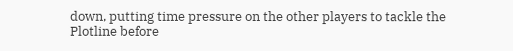down, putting time pressure on the other players to tackle the Plotline before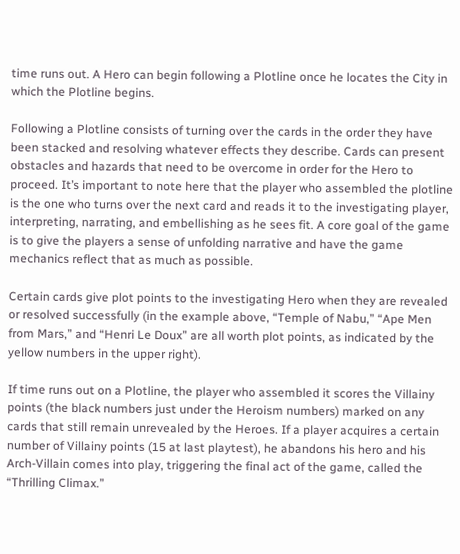time runs out. A Hero can begin following a Plotline once he locates the City in which the Plotline begins.

Following a Plotline consists of turning over the cards in the order they have been stacked and resolving whatever effects they describe. Cards can present obstacles and hazards that need to be overcome in order for the Hero to proceed. It’s important to note here that the player who assembled the plotline is the one who turns over the next card and reads it to the investigating player, interpreting, narrating, and embellishing as he sees fit. A core goal of the game is to give the players a sense of unfolding narrative and have the game mechanics reflect that as much as possible.

Certain cards give plot points to the investigating Hero when they are revealed or resolved successfully (in the example above, “Temple of Nabu,” “Ape Men from Mars,” and “Henri Le Doux” are all worth plot points, as indicated by the yellow numbers in the upper right).

If time runs out on a Plotline, the player who assembled it scores the Villainy points (the black numbers just under the Heroism numbers) marked on any cards that still remain unrevealed by the Heroes. If a player acquires a certain number of Villainy points (15 at last playtest), he abandons his hero and his Arch-Villain comes into play, triggering the final act of the game, called the “Thrilling Climax.”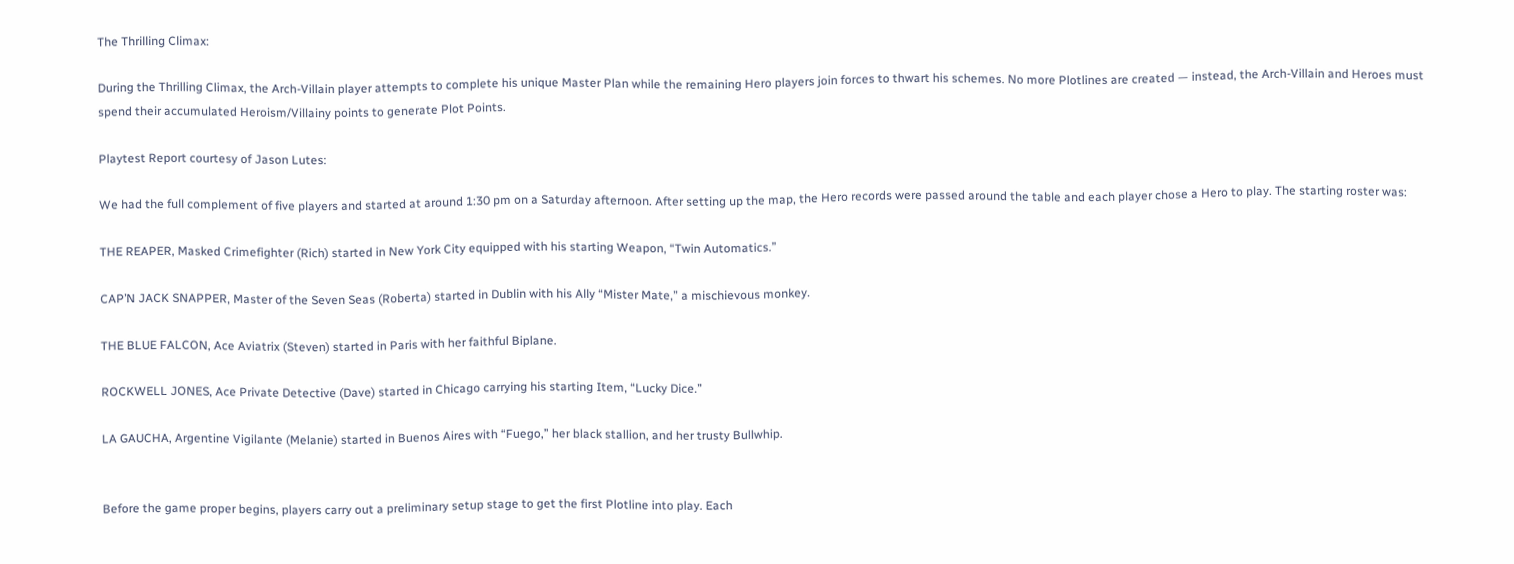The Thrilling Climax:

During the Thrilling Climax, the Arch-Villain player attempts to complete his unique Master Plan while the remaining Hero players join forces to thwart his schemes. No more Plotlines are created — instead, the Arch-Villain and Heroes must spend their accumulated Heroism/Villainy points to generate Plot Points.

Playtest Report courtesy of Jason Lutes:

We had the full complement of five players and started at around 1:30 pm on a Saturday afternoon. After setting up the map, the Hero records were passed around the table and each player chose a Hero to play. The starting roster was:

THE REAPER, Masked Crimefighter (Rich) started in New York City equipped with his starting Weapon, “Twin Automatics.”

CAP’N JACK SNAPPER, Master of the Seven Seas (Roberta) started in Dublin with his Ally “Mister Mate,” a mischievous monkey.

THE BLUE FALCON, Ace Aviatrix (Steven) started in Paris with her faithful Biplane.

ROCKWELL JONES, Ace Private Detective (Dave) started in Chicago carrying his starting Item, “Lucky Dice.”

LA GAUCHA, Argentine Vigilante (Melanie) started in Buenos Aires with “Fuego,” her black stallion, and her trusty Bullwhip.


Before the game proper begins, players carry out a preliminary setup stage to get the first Plotline into play. Each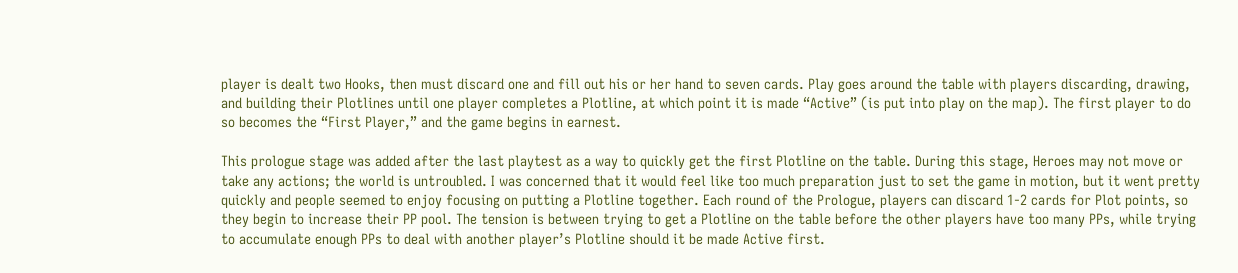player is dealt two Hooks, then must discard one and fill out his or her hand to seven cards. Play goes around the table with players discarding, drawing, and building their Plotlines until one player completes a Plotline, at which point it is made “Active” (is put into play on the map). The first player to do so becomes the “First Player,” and the game begins in earnest.

This prologue stage was added after the last playtest as a way to quickly get the first Plotline on the table. During this stage, Heroes may not move or take any actions; the world is untroubled. I was concerned that it would feel like too much preparation just to set the game in motion, but it went pretty quickly and people seemed to enjoy focusing on putting a Plotline together. Each round of the Prologue, players can discard 1-2 cards for Plot points, so they begin to increase their PP pool. The tension is between trying to get a Plotline on the table before the other players have too many PPs, while trying to accumulate enough PPs to deal with another player’s Plotline should it be made Active first.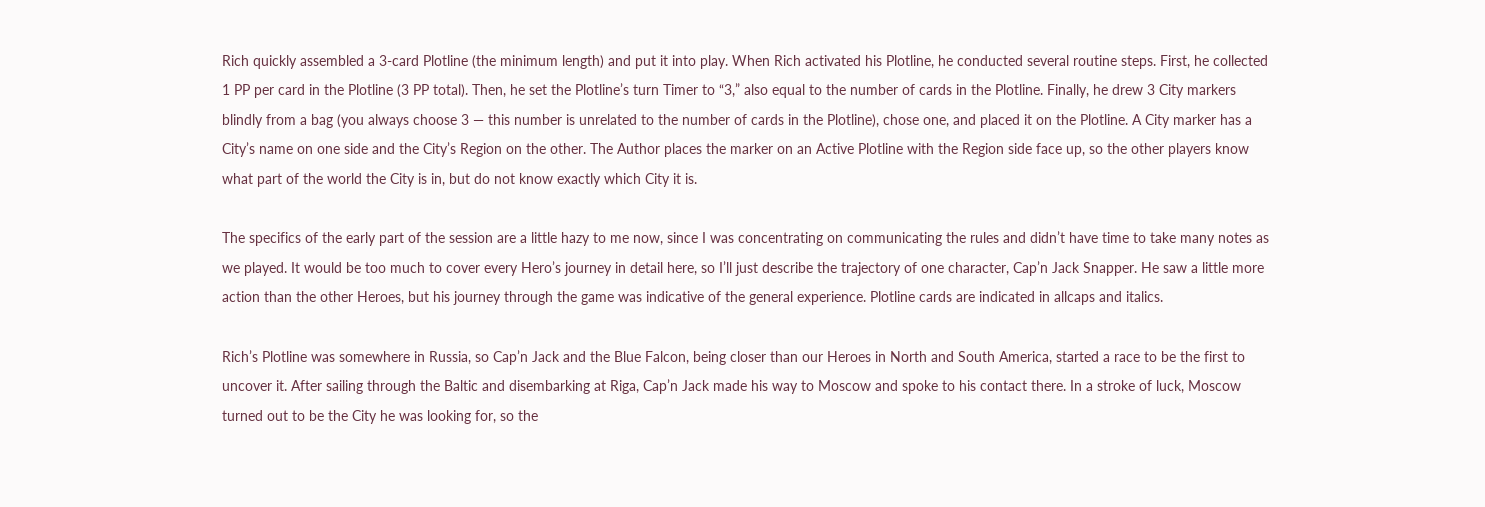Rich quickly assembled a 3-card Plotline (the minimum length) and put it into play. When Rich activated his Plotline, he conducted several routine steps. First, he collected 1 PP per card in the Plotline (3 PP total). Then, he set the Plotline’s turn Timer to “3,” also equal to the number of cards in the Plotline. Finally, he drew 3 City markers blindly from a bag (you always choose 3 — this number is unrelated to the number of cards in the Plotline), chose one, and placed it on the Plotline. A City marker has a City’s name on one side and the City’s Region on the other. The Author places the marker on an Active Plotline with the Region side face up, so the other players know what part of the world the City is in, but do not know exactly which City it is.

The specifics of the early part of the session are a little hazy to me now, since I was concentrating on communicating the rules and didn’t have time to take many notes as we played. It would be too much to cover every Hero’s journey in detail here, so I’ll just describe the trajectory of one character, Cap’n Jack Snapper. He saw a little more action than the other Heroes, but his journey through the game was indicative of the general experience. Plotline cards are indicated in allcaps and italics.

Rich’s Plotline was somewhere in Russia, so Cap’n Jack and the Blue Falcon, being closer than our Heroes in North and South America, started a race to be the first to uncover it. After sailing through the Baltic and disembarking at Riga, Cap’n Jack made his way to Moscow and spoke to his contact there. In a stroke of luck, Moscow turned out to be the City he was looking for, so the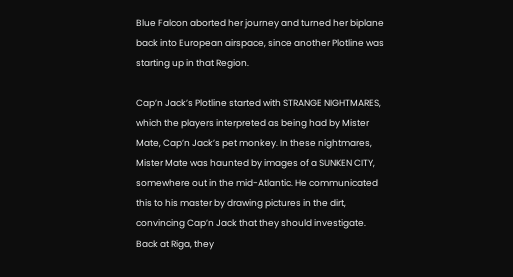Blue Falcon aborted her journey and turned her biplane back into European airspace, since another Plotline was starting up in that Region.

Cap’n Jack’s Plotline started with STRANGE NIGHTMARES, which the players interpreted as being had by Mister Mate, Cap’n Jack’s pet monkey. In these nightmares, Mister Mate was haunted by images of a SUNKEN CITY, somewhere out in the mid-Atlantic. He communicated this to his master by drawing pictures in the dirt, convincing Cap’n Jack that they should investigate. Back at Riga, they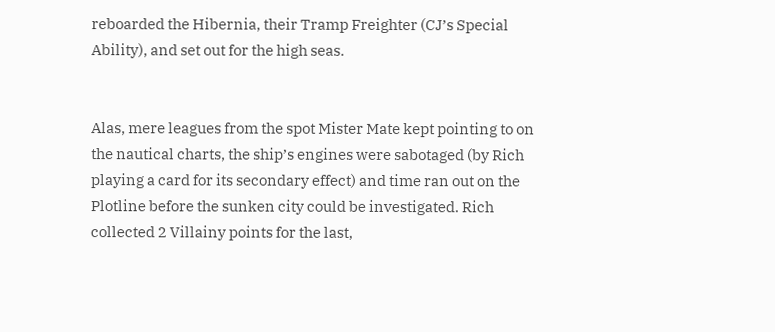reboarded the Hibernia, their Tramp Freighter (CJ’s Special Ability), and set out for the high seas.


Alas, mere leagues from the spot Mister Mate kept pointing to on the nautical charts, the ship’s engines were sabotaged (by Rich playing a card for its secondary effect) and time ran out on the Plotline before the sunken city could be investigated. Rich collected 2 Villainy points for the last,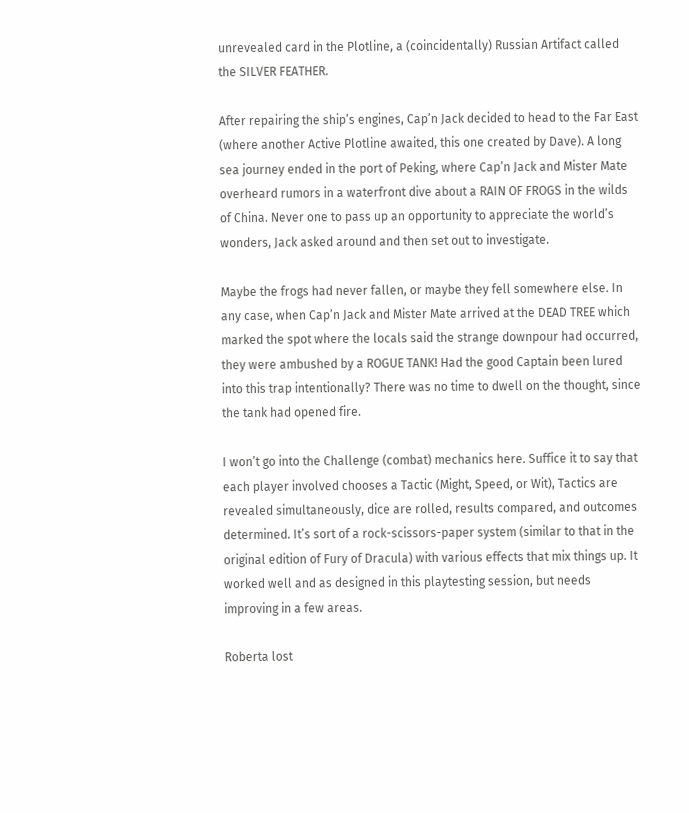unrevealed card in the Plotline, a (coincidentally) Russian Artifact called the SILVER FEATHER.

After repairing the ship’s engines, Cap’n Jack decided to head to the Far East (where another Active Plotline awaited, this one created by Dave). A long sea journey ended in the port of Peking, where Cap’n Jack and Mister Mate overheard rumors in a waterfront dive about a RAIN OF FROGS in the wilds of China. Never one to pass up an opportunity to appreciate the world’s wonders, Jack asked around and then set out to investigate.

Maybe the frogs had never fallen, or maybe they fell somewhere else. In any case, when Cap’n Jack and Mister Mate arrived at the DEAD TREE which marked the spot where the locals said the strange downpour had occurred, they were ambushed by a ROGUE TANK! Had the good Captain been lured into this trap intentionally? There was no time to dwell on the thought, since the tank had opened fire.

I won’t go into the Challenge (combat) mechanics here. Suffice it to say that each player involved chooses a Tactic (Might, Speed, or Wit), Tactics are revealed simultaneously, dice are rolled, results compared, and outcomes determined. It’s sort of a rock-scissors-paper system (similar to that in the original edition of Fury of Dracula) with various effects that mix things up. It worked well and as designed in this playtesting session, but needs improving in a few areas.

Roberta lost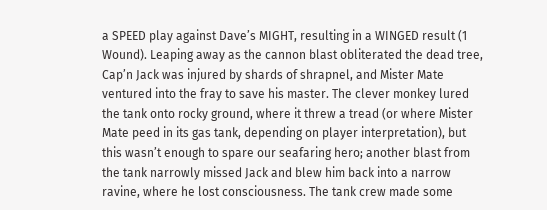a SPEED play against Dave’s MIGHT, resulting in a WINGED result (1 Wound). Leaping away as the cannon blast obliterated the dead tree, Cap’n Jack was injured by shards of shrapnel, and Mister Mate ventured into the fray to save his master. The clever monkey lured the tank onto rocky ground, where it threw a tread (or where Mister Mate peed in its gas tank, depending on player interpretation), but this wasn’t enough to spare our seafaring hero; another blast from the tank narrowly missed Jack and blew him back into a narrow ravine, where he lost consciousness. The tank crew made some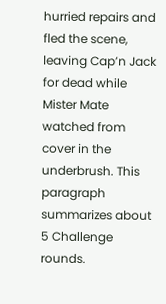hurried repairs and fled the scene, leaving Cap’n Jack for dead while Mister Mate watched from cover in the underbrush. This paragraph summarizes about 5 Challenge rounds.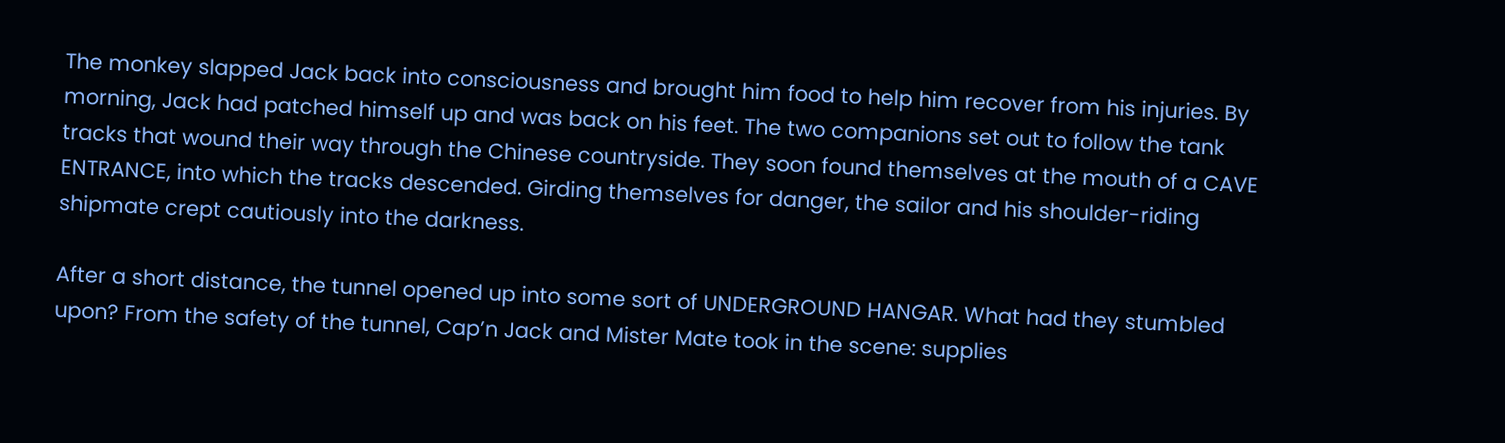The monkey slapped Jack back into consciousness and brought him food to help him recover from his injuries. By morning, Jack had patched himself up and was back on his feet. The two companions set out to follow the tank tracks that wound their way through the Chinese countryside. They soon found themselves at the mouth of a CAVE ENTRANCE, into which the tracks descended. Girding themselves for danger, the sailor and his shoulder-riding shipmate crept cautiously into the darkness.

After a short distance, the tunnel opened up into some sort of UNDERGROUND HANGAR. What had they stumbled upon? From the safety of the tunnel, Cap’n Jack and Mister Mate took in the scene: supplies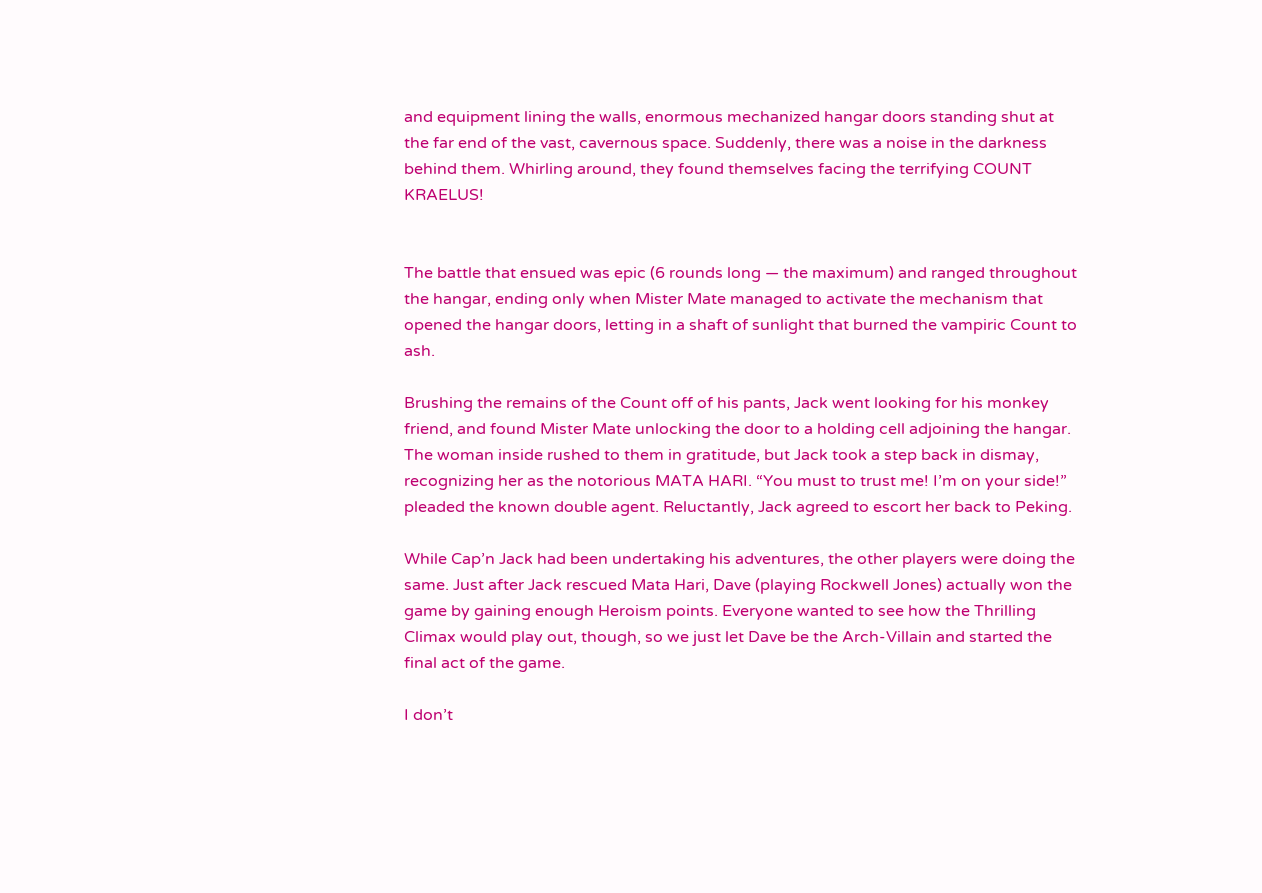and equipment lining the walls, enormous mechanized hangar doors standing shut at the far end of the vast, cavernous space. Suddenly, there was a noise in the darkness behind them. Whirling around, they found themselves facing the terrifying COUNT KRAELUS!


The battle that ensued was epic (6 rounds long — the maximum) and ranged throughout the hangar, ending only when Mister Mate managed to activate the mechanism that opened the hangar doors, letting in a shaft of sunlight that burned the vampiric Count to ash.

Brushing the remains of the Count off of his pants, Jack went looking for his monkey friend, and found Mister Mate unlocking the door to a holding cell adjoining the hangar. The woman inside rushed to them in gratitude, but Jack took a step back in dismay, recognizing her as the notorious MATA HARI. “You must to trust me! I’m on your side!” pleaded the known double agent. Reluctantly, Jack agreed to escort her back to Peking.

While Cap’n Jack had been undertaking his adventures, the other players were doing the same. Just after Jack rescued Mata Hari, Dave (playing Rockwell Jones) actually won the game by gaining enough Heroism points. Everyone wanted to see how the Thrilling Climax would play out, though, so we just let Dave be the Arch-Villain and started the final act of the game.

I don’t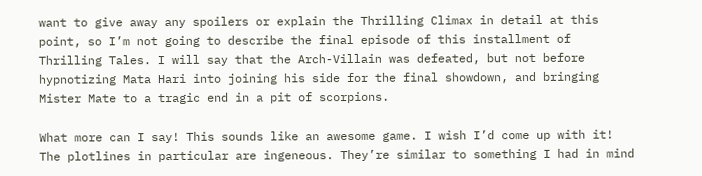want to give away any spoilers or explain the Thrilling Climax in detail at this point, so I’m not going to describe the final episode of this installment of Thrilling Tales. I will say that the Arch-Villain was defeated, but not before hypnotizing Mata Hari into joining his side for the final showdown, and bringing Mister Mate to a tragic end in a pit of scorpions.

What more can I say! This sounds like an awesome game. I wish I’d come up with it! The plotlines in particular are ingeneous. They’re similar to something I had in mind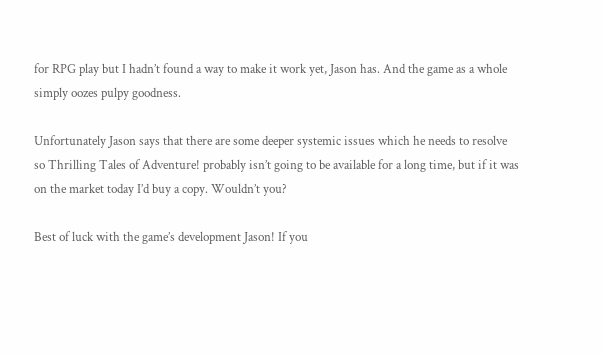for RPG play but I hadn’t found a way to make it work yet, Jason has. And the game as a whole simply oozes pulpy goodness.

Unfortunately Jason says that there are some deeper systemic issues which he needs to resolve so Thrilling Tales of Adventure! probably isn’t going to be available for a long time, but if it was on the market today I’d buy a copy. Wouldn’t you?

Best of luck with the game’s development Jason! If you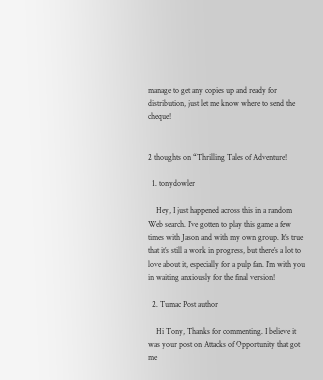manage to get any copies up and ready for distribution, just let me know where to send the cheque!


2 thoughts on “Thrilling Tales of Adventure!

  1. tonydowler

    Hey, I just happened across this in a random Web search. I’ve gotten to play this game a few times with Jason and with my own group. It’s true that it’s still a work in progress, but there’s a lot to love about it, especially for a pulp fan. I’m with you in waiting anxiously for the final version!

  2. Tumac Post author

    Hi Tony, Thanks for commenting. I believe it was your post on Attacks of Opportunity that got me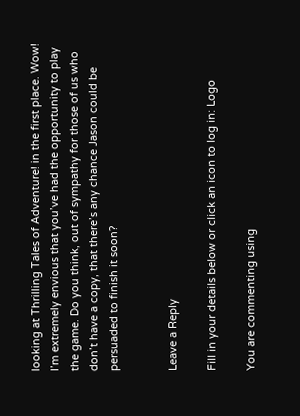looking at Thrilling Tales of Adventure! in the first place. Wow! I’m extremely envious that you’ve had the opportunity to play the game. Do you think, out of sympathy for those of us who don’t have a copy, that there’s any chance Jason could be persuaded to finish it soon?


Leave a Reply

Fill in your details below or click an icon to log in: Logo

You are commenting using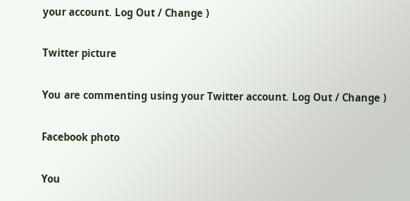your account. Log Out / Change )

Twitter picture

You are commenting using your Twitter account. Log Out / Change )

Facebook photo

You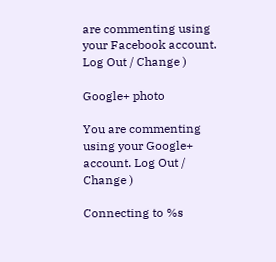are commenting using your Facebook account. Log Out / Change )

Google+ photo

You are commenting using your Google+ account. Log Out / Change )

Connecting to %s